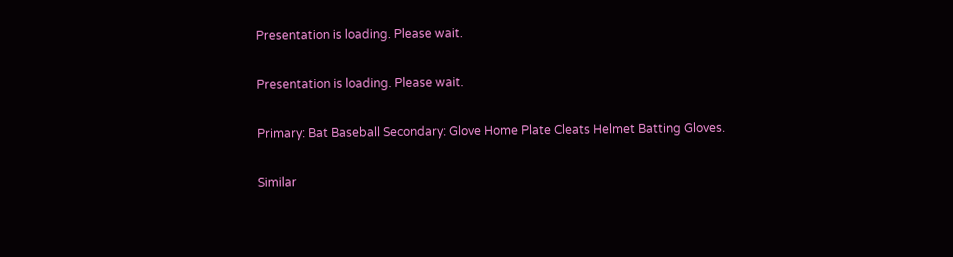Presentation is loading. Please wait.

Presentation is loading. Please wait.

Primary: Bat Baseball Secondary: Glove Home Plate Cleats Helmet Batting Gloves.

Similar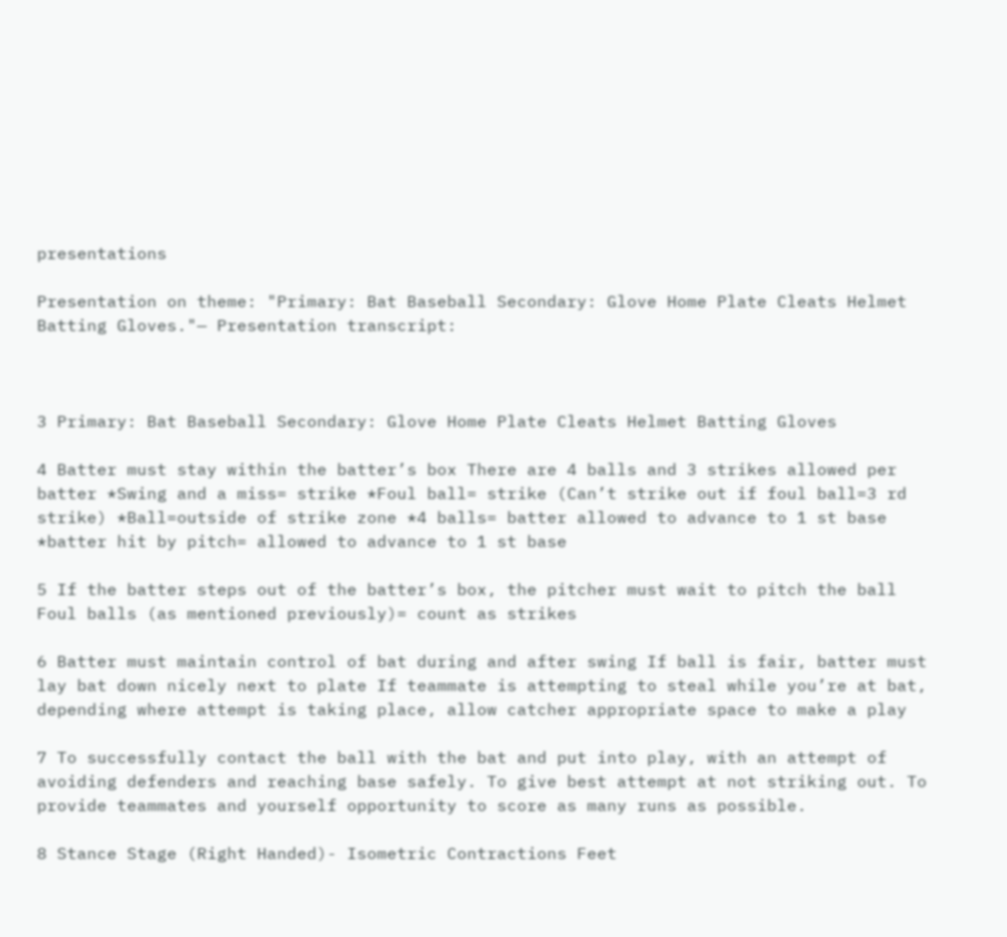presentations

Presentation on theme: "Primary: Bat Baseball Secondary: Glove Home Plate Cleats Helmet Batting Gloves."— Presentation transcript:



3 Primary: Bat Baseball Secondary: Glove Home Plate Cleats Helmet Batting Gloves

4 Batter must stay within the batter’s box There are 4 balls and 3 strikes allowed per batter *Swing and a miss= strike *Foul ball= strike (Can’t strike out if foul ball=3 rd strike) *Ball=outside of strike zone *4 balls= batter allowed to advance to 1 st base *batter hit by pitch= allowed to advance to 1 st base

5 If the batter steps out of the batter’s box, the pitcher must wait to pitch the ball Foul balls (as mentioned previously)= count as strikes

6 Batter must maintain control of bat during and after swing If ball is fair, batter must lay bat down nicely next to plate If teammate is attempting to steal while you’re at bat, depending where attempt is taking place, allow catcher appropriate space to make a play

7 To successfully contact the ball with the bat and put into play, with an attempt of avoiding defenders and reaching base safely. To give best attempt at not striking out. To provide teammates and yourself opportunity to score as many runs as possible.

8 Stance Stage (Right Handed)- Isometric Contractions Feet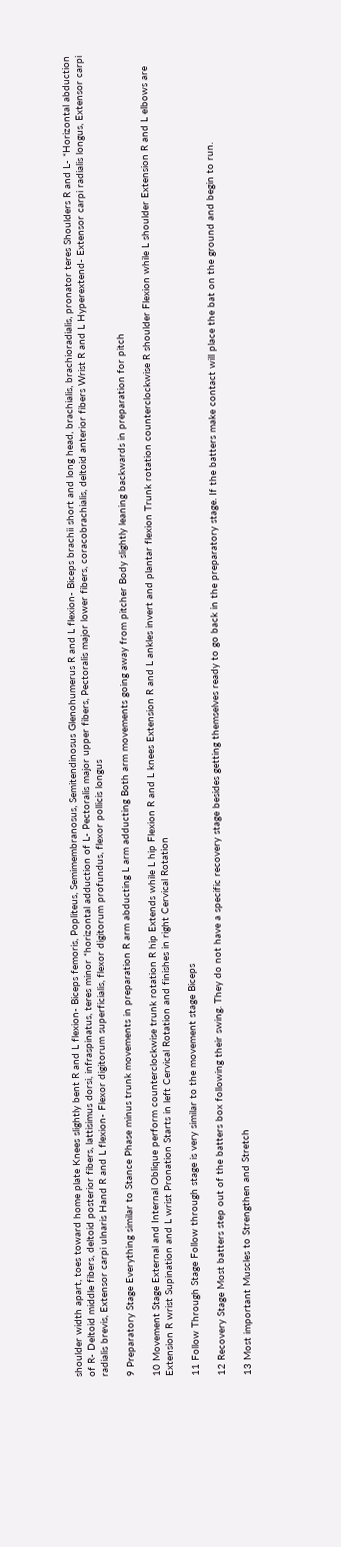shoulder width apart, toes toward home plate Knees slightly bent R and L flexion- Biceps femoris, Popliteus, Semimembranosus, Semitendinosus Glenohumerus R and L flexion- Biceps brachii short and long head, brachialis, brachioradialis, pronator teres Shoulders R and L- *Horizontal abduction of R- Deltoid middle fibers, deltoid posterior fibers, lattisimus dorsi, infraspinatus, teres minor *horizontal adduction of L- Pectoralis major upper fibers, Pectoralis major lower fibers, coracobrachialis, deltoid anterior fibers Wrist R and L Hyperextend- Extensor carpi radialis longus, Extensor carpi radialis brevis, Extensor carpi ulnaris Hand R and L flexion- Flexor digitorum superficialis, flexor digitorum profundus, flexor pollicis longus

9 Preparatory Stage Everything similar to Stance Phase minus trunk movements in preparation R arm abducting L arm adducting Both arm movements going away from pitcher Body slightly leaning backwards in preparation for pitch

10 Movement Stage External and Internal Oblique perform counterclockwise trunk rotation R hip Extends while L hip Flexion R and L knees Extension R and L ankles invert and plantar flexion Trunk rotation counterclockwise R shoulder Flexion while L shoulder Extension R and L elbows are Extension R wrist Supination and L wrist Pronation Starts in left Cervical Rotation and finishes in right Cervical Rotation

11 Follow Through Stage Follow through stage is very similar to the movement stage Biceps

12 Recovery Stage Most batters step out of the batters box following their swing. They do not have a specific recovery stage besides getting themselves ready to go back in the preparatory stage. If the batters make contact will place the bat on the ground and begin to run.

13 Most important Muscles to Strengthen and Stretch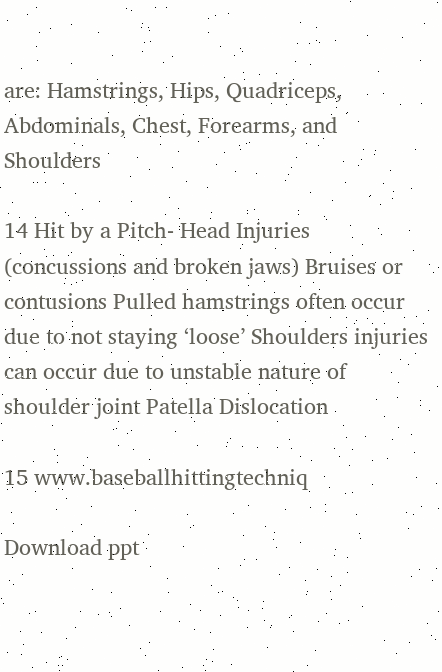are: Hamstrings, Hips, Quadriceps, Abdominals, Chest, Forearms, and Shoulders

14 Hit by a Pitch- Head Injuries (concussions and broken jaws) Bruises or contusions Pulled hamstrings often occur due to not staying ‘loose’ Shoulders injuries can occur due to unstable nature of shoulder joint Patella Dislocation

15 www.baseballhittingtechniq

Download ppt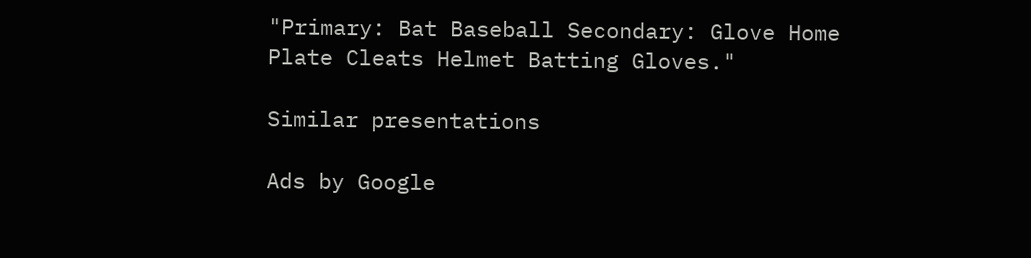"Primary: Bat Baseball Secondary: Glove Home Plate Cleats Helmet Batting Gloves."

Similar presentations

Ads by Google